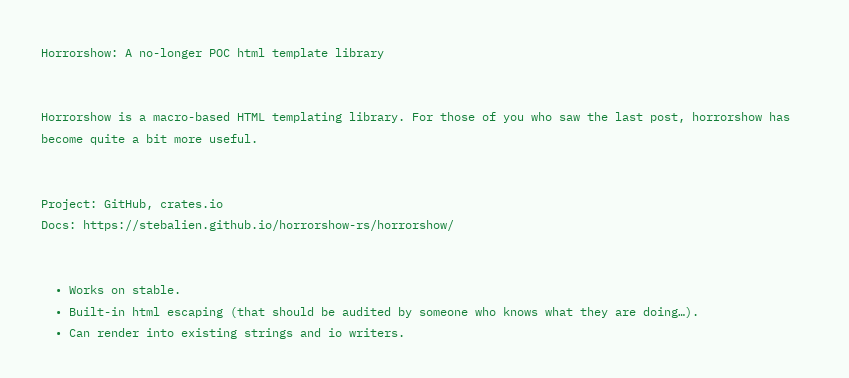Horrorshow: A no-longer POC html template library


Horrorshow is a macro-based HTML templating library. For those of you who saw the last post, horrorshow has become quite a bit more useful.


Project: GitHub, crates.io
Docs: https://stebalien.github.io/horrorshow-rs/horrorshow/


  • Works on stable.
  • Built-in html escaping (that should be audited by someone who knows what they are doing…).
  • Can render into existing strings and io writers.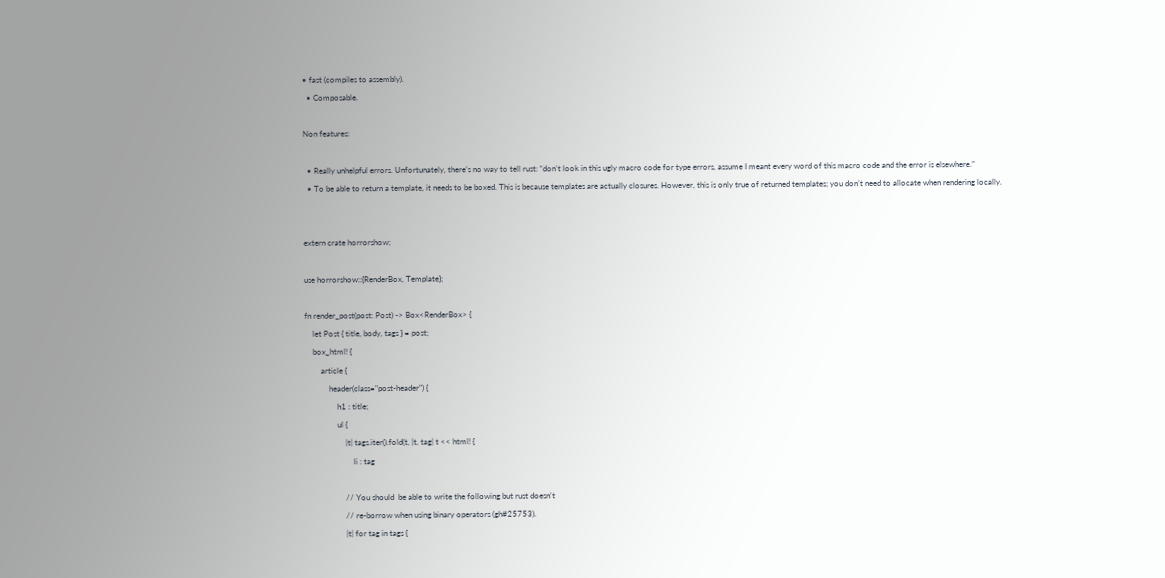• fast (compiles to assembly).
  • Composable.

Non features:

  • Really unhelpful errors. Unfortunately, there’s no way to tell rust: “don’t look in this ugly macro code for type errors, assume I meant every word of this macro code and the error is elsewhere.”
  • To be able to return a template, it needs to be boxed. This is because templates are actually closures. However, this is only true of returned templates; you don’t need to allocate when rendering locally.


extern crate horrorshow;

use horrorshow::{RenderBox, Template};

fn render_post(post: Post) -> Box<RenderBox> {
    let Post { title, body, tags } = post;
    box_html! {
        article {
            header(class="post-header") {
                h1 : title;
                ul {
                    |t| tags.iter().fold(t, |t, tag| t << html! {
                        li : tag

                    // You should  be able to write the following but rust doesn't
                    // re-borrow when using binary operators (gh#25753).
                    |t| for tag in tags {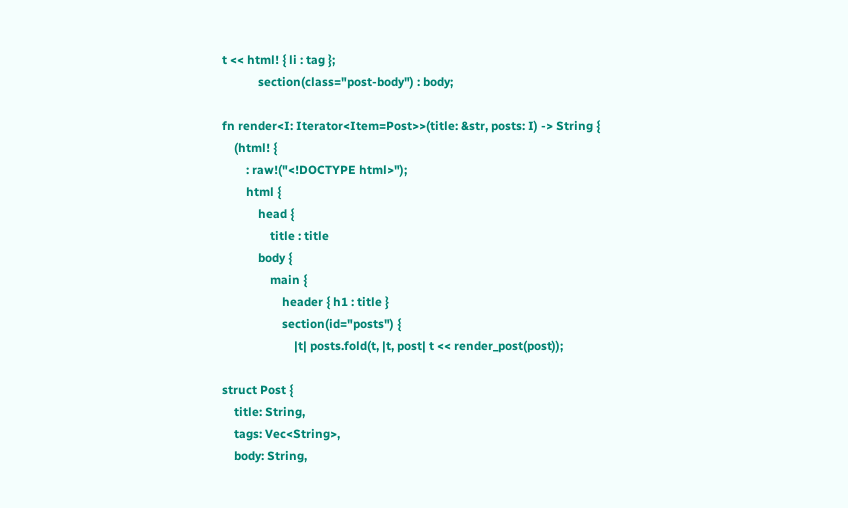t << html! { li : tag };
            section(class="post-body") : body;

fn render<I: Iterator<Item=Post>>(title: &str, posts: I) -> String {
    (html! {
        : raw!("<!DOCTYPE html>");
        html {
            head {
                title : title
            body {
                main {
                    header { h1 : title }
                    section(id="posts") {
                        |t| posts.fold(t, |t, post| t << render_post(post));

struct Post {
    title: String,
    tags: Vec<String>,
    body: String,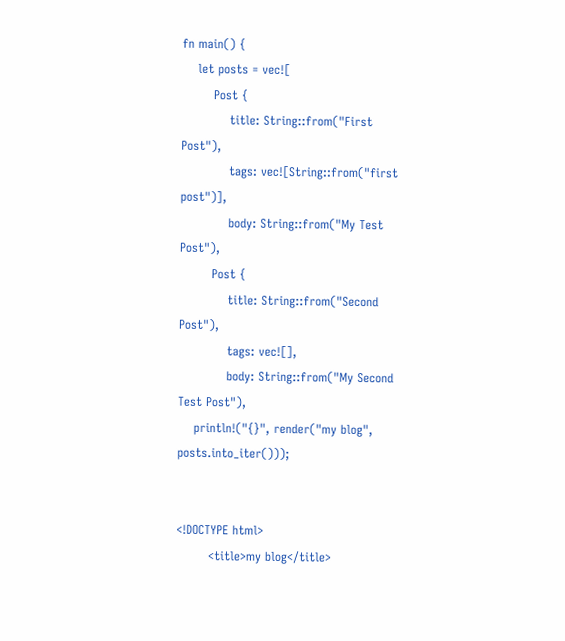fn main() {
    let posts = vec![
        Post {
            title: String::from("First Post"),
            tags: vec![String::from("first post")],
            body: String::from("My Test Post"),
        Post {
            title: String::from("Second Post"),
            tags: vec![],
            body: String::from("My Second Test Post"),
    println!("{}", render("my blog", posts.into_iter()));


<!DOCTYPE html>
        <title>my blog</title>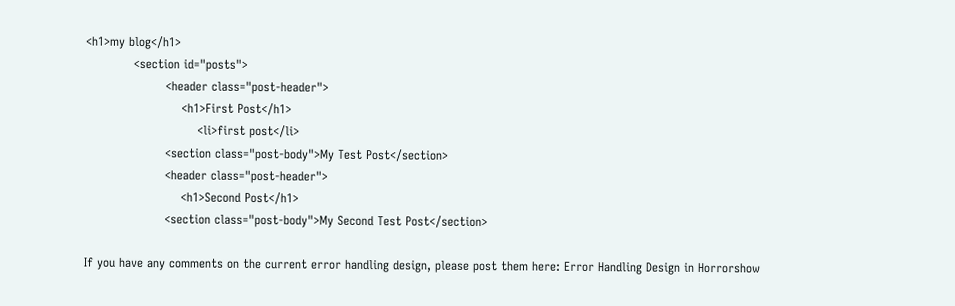<h1>my blog</h1>
            <section id="posts">
                    <header class="post-header">
                        <h1>First Post</h1>
                            <li>first post</li>
                    <section class="post-body">My Test Post</section>
                    <header class="post-header">
                        <h1>Second Post</h1>
                    <section class="post-body">My Second Test Post</section>

If you have any comments on the current error handling design, please post them here: Error Handling Design in Horrorshow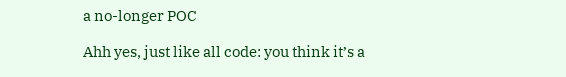a no-longer POC

Ahh yes, just like all code: you think it’s a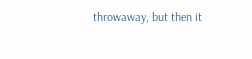throwaway, but then it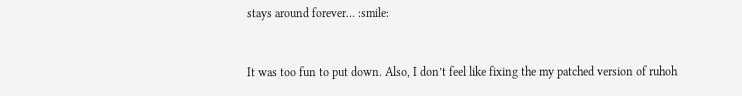stays around forever… :smile:


It was too fun to put down. Also, I don’t feel like fixing the my patched version of ruhoh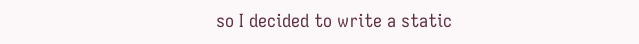so I decided to write a static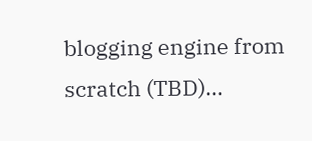blogging engine from scratch (TBD)…